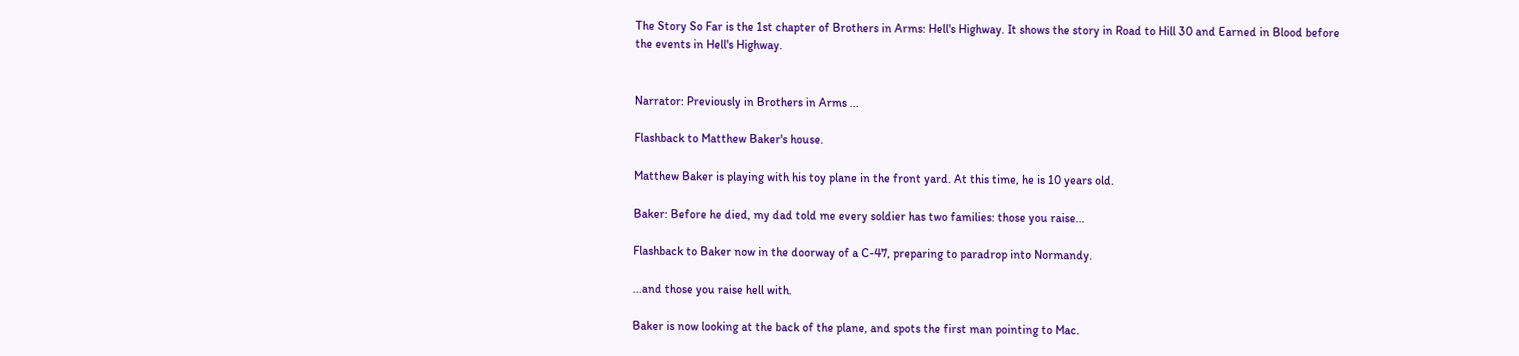The Story So Far is the 1st chapter of Brothers in Arms: Hell's Highway. It shows the story in Road to Hill 30 and Earned in Blood before the events in Hell's Highway.


Narrator: Previously in Brothers in Arms ...

Flashback to Matthew Baker's house.

Matthew Baker is playing with his toy plane in the front yard. At this time, he is 10 years old.

Baker: Before he died, my dad told me every soldier has two families: those you raise...

Flashback to Baker now in the doorway of a C-47, preparing to paradrop into Normandy.

...and those you raise hell with.

Baker is now looking at the back of the plane, and spots the first man pointing to Mac.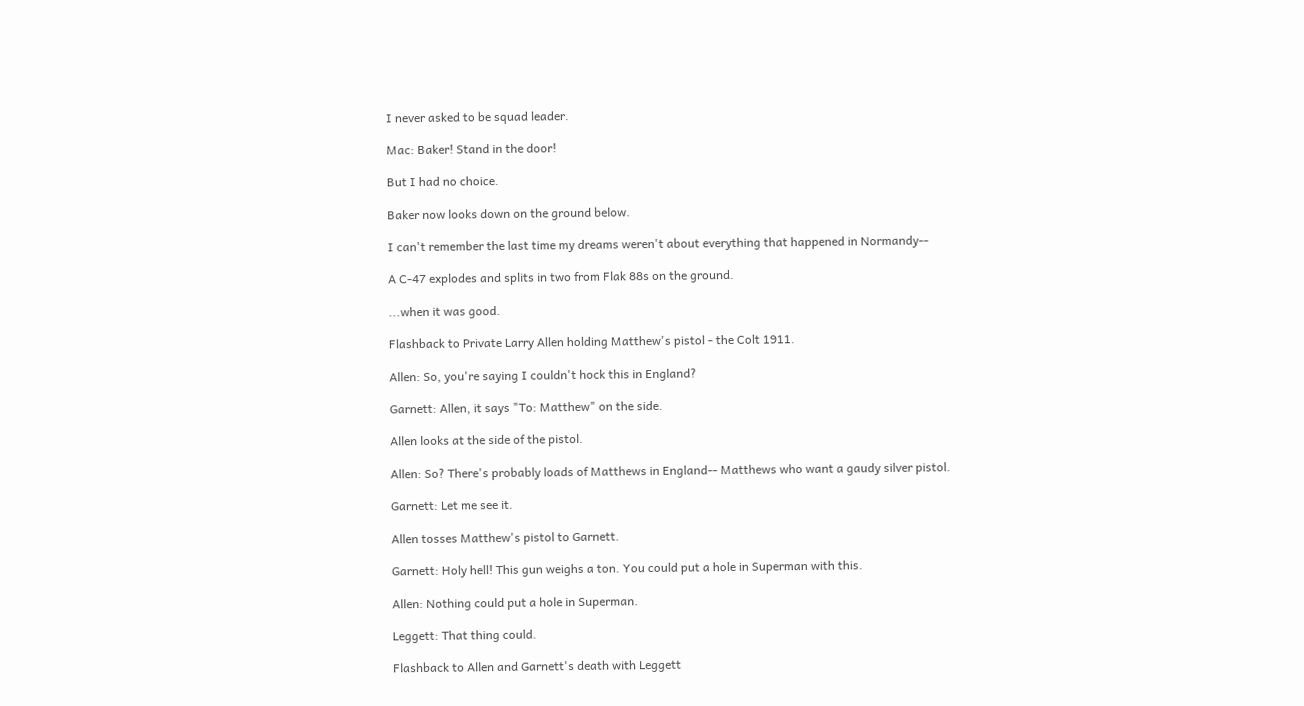I never asked to be squad leader.

Mac: Baker! Stand in the door!

But I had no choice.

Baker now looks down on the ground below.

I can't remember the last time my dreams weren't about everything that happened in Normandy--

A C-47 explodes and splits in two from Flak 88s on the ground.

...when it was good.

Flashback to Private Larry Allen holding Matthew's pistol - the Colt 1911.

Allen: So, you're saying I couldn't hock this in England?

Garnett: Allen, it says "To: Matthew" on the side.

Allen looks at the side of the pistol.

Allen: So? There's probably loads of Matthews in England-- Matthews who want a gaudy silver pistol.

Garnett: Let me see it.

Allen tosses Matthew's pistol to Garnett.

Garnett: Holy hell! This gun weighs a ton. You could put a hole in Superman with this.

Allen: Nothing could put a hole in Superman.

Leggett: That thing could.

Flashback to Allen and Garnett's death with Leggett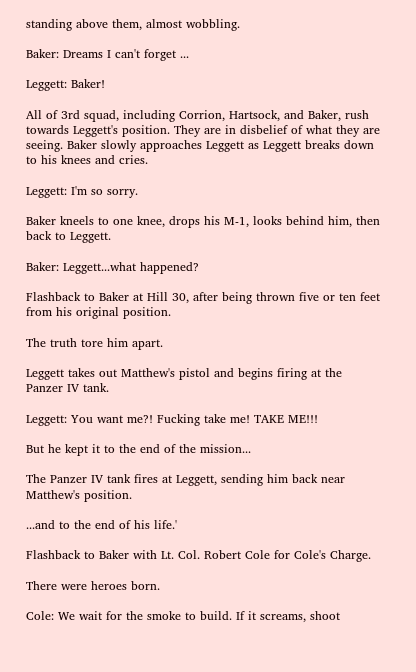standing above them, almost wobbling.

Baker: Dreams I can't forget ...

Leggett: Baker!

All of 3rd squad, including Corrion, Hartsock, and Baker, rush towards Leggett's position. They are in disbelief of what they are seeing. Baker slowly approaches Leggett as Leggett breaks down to his knees and cries.

Leggett: I'm so sorry.

Baker kneels to one knee, drops his M-1, looks behind him, then back to Leggett.

Baker: Leggett...what happened?

Flashback to Baker at Hill 30, after being thrown five or ten feet from his original position.

The truth tore him apart.

Leggett takes out Matthew's pistol and begins firing at the Panzer IV tank.

Leggett: You want me?! Fucking take me! TAKE ME!!!

But he kept it to the end of the mission...

The Panzer IV tank fires at Leggett, sending him back near Matthew's position.

...and to the end of his life.'

Flashback to Baker with Lt. Col. Robert Cole for Cole's Charge.

There were heroes born.

Cole: We wait for the smoke to build. If it screams, shoot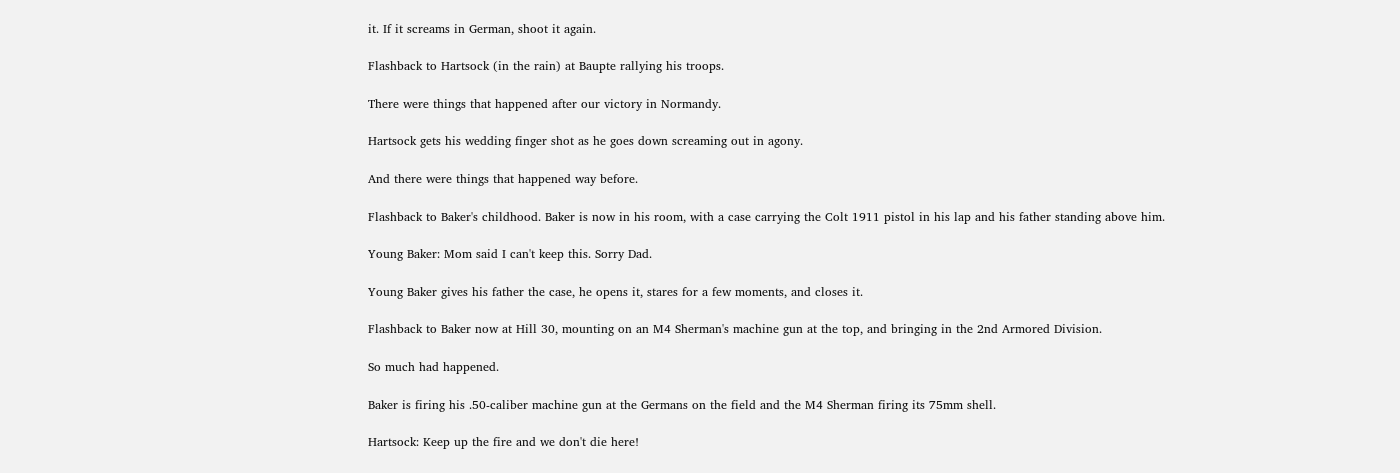it. If it screams in German, shoot it again.

Flashback to Hartsock (in the rain) at Baupte rallying his troops.

There were things that happened after our victory in Normandy.

Hartsock gets his wedding finger shot as he goes down screaming out in agony.

And there were things that happened way before.

Flashback to Baker's childhood. Baker is now in his room, with a case carrying the Colt 1911 pistol in his lap and his father standing above him.

Young Baker: Mom said I can't keep this. Sorry Dad.

Young Baker gives his father the case, he opens it, stares for a few moments, and closes it.

Flashback to Baker now at Hill 30, mounting on an M4 Sherman's machine gun at the top, and bringing in the 2nd Armored Division.

So much had happened.

Baker is firing his .50-caliber machine gun at the Germans on the field and the M4 Sherman firing its 75mm shell.

Hartsock: Keep up the fire and we don't die here!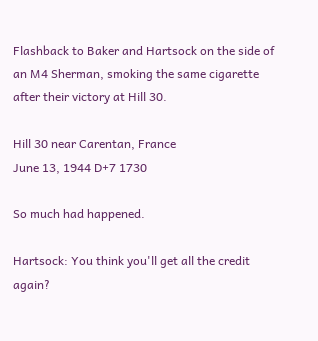Flashback to Baker and Hartsock on the side of an M4 Sherman, smoking the same cigarette after their victory at Hill 30.

Hill 30 near Carentan, France
June 13, 1944 D+7 1730

So much had happened.

Hartsock: You think you'll get all the credit again?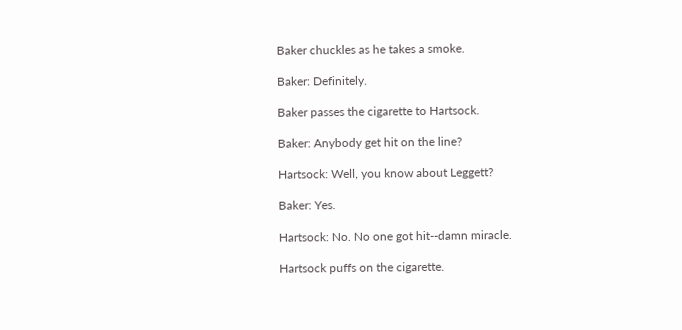Baker chuckles as he takes a smoke.

Baker: Definitely.

Baker passes the cigarette to Hartsock.

Baker: Anybody get hit on the line?

Hartsock: Well, you know about Leggett?

Baker: Yes.

Hartsock: No. No one got hit--damn miracle.

Hartsock puffs on the cigarette.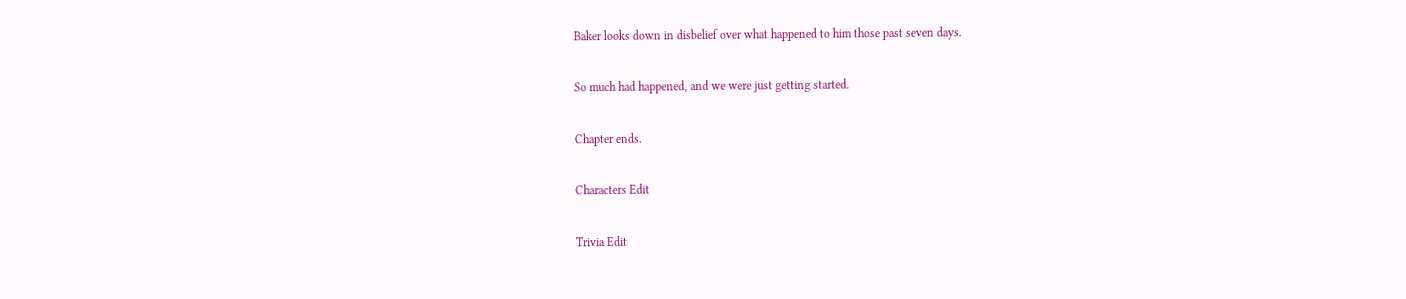Baker looks down in disbelief over what happened to him those past seven days.

So much had happened, and we were just getting started.

Chapter ends.

Characters Edit

Trivia Edit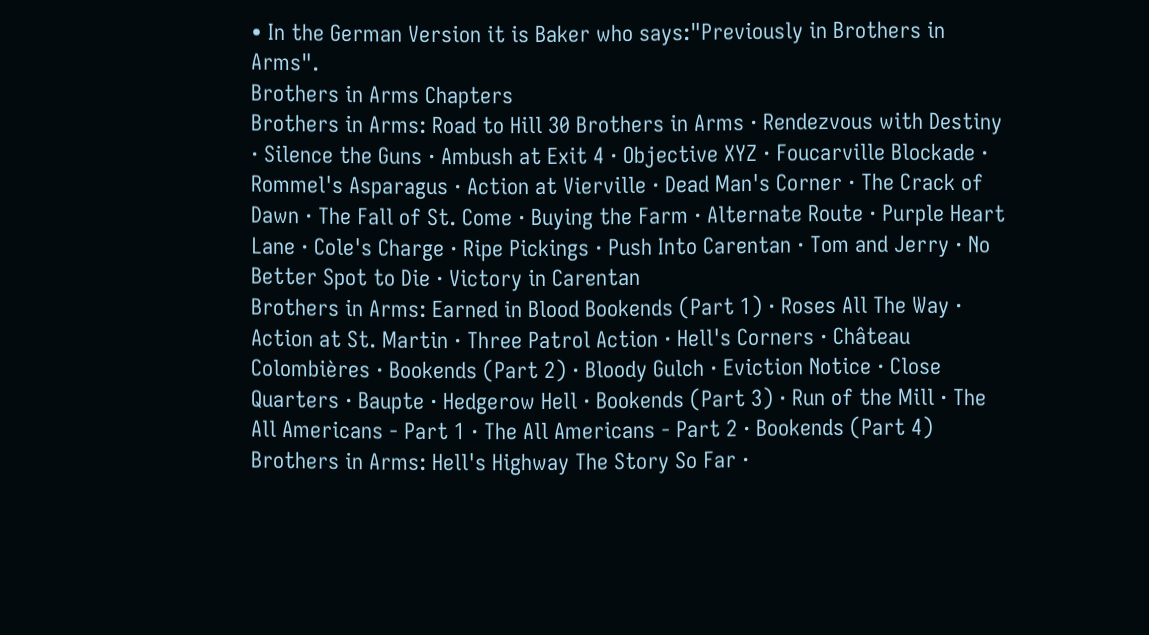• In the German Version it is Baker who says:"Previously in Brothers in Arms".
Brothers in Arms Chapters
Brothers in Arms: Road to Hill 30 Brothers in Arms · Rendezvous with Destiny · Silence the Guns · Ambush at Exit 4 · Objective XYZ · Foucarville Blockade · Rommel's Asparagus · Action at Vierville · Dead Man's Corner · The Crack of Dawn · The Fall of St. Come · Buying the Farm · Alternate Route · Purple Heart Lane · Cole's Charge · Ripe Pickings · Push Into Carentan · Tom and Jerry · No Better Spot to Die · Victory in Carentan
Brothers in Arms: Earned in Blood Bookends (Part 1) · Roses All The Way · Action at St. Martin · Three Patrol Action · Hell's Corners · Château Colombières · Bookends (Part 2) · Bloody Gulch · Eviction Notice · Close Quarters · Baupte · Hedgerow Hell · Bookends (Part 3) · Run of the Mill · The All Americans - Part 1 · The All Americans - Part 2 · Bookends (Part 4)
Brothers in Arms: Hell's Highway The Story So Far ·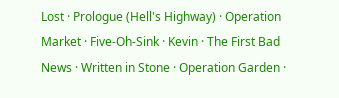Lost · Prologue (Hell's Highway) · Operation Market · Five-Oh-Sink · Kevin · The First Bad News · Written in Stone · Operation Garden ·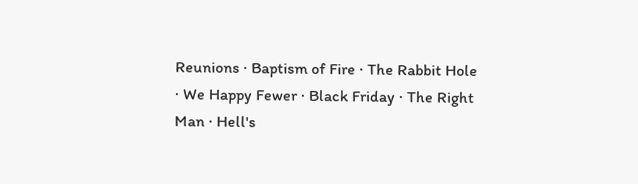Reunions · Baptism of Fire · The Rabbit Hole · We Happy Fewer · Black Friday · The Right Man · Hell's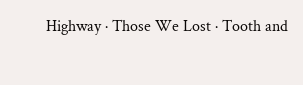Highway · Those We Lost · Tooth and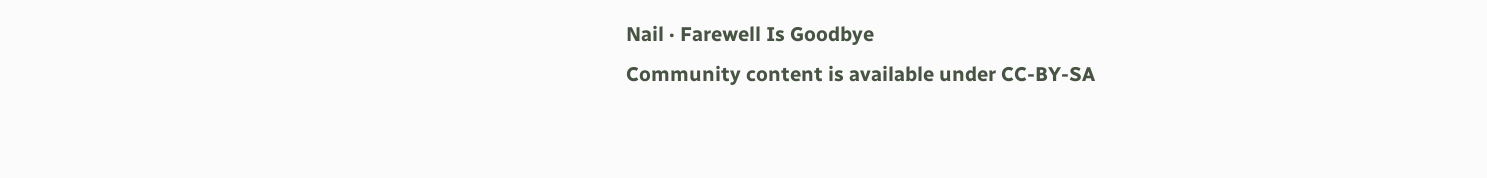Nail · Farewell Is Goodbye
Community content is available under CC-BY-SA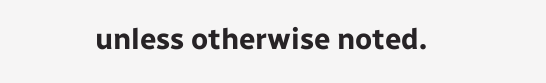unless otherwise noted.